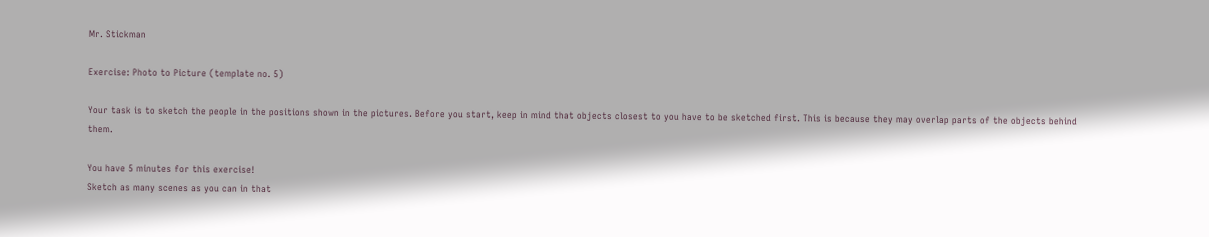Mr. Stickman

Exercise: Photo to Picture (template no. 5)

Your task is to sketch the people in the positions shown in the pictures. Before you start, keep in mind that objects closest to you have to be sketched first. This is because they may overlap parts of the objects behind them.

You have 5 minutes for this exercise!
Sketch as many scenes as you can in that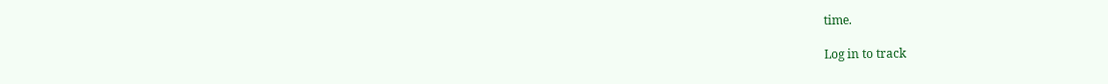time.

Log in to track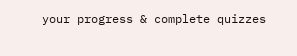your progress & complete quizzes